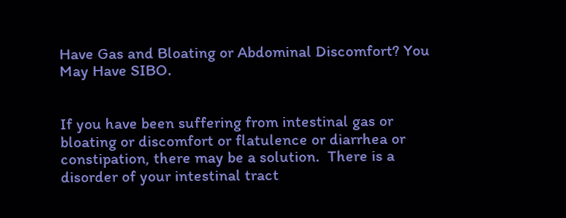Have Gas and Bloating or Abdominal Discomfort? You May Have SIBO.


If you have been suffering from intestinal gas or bloating or discomfort or flatulence or diarrhea or constipation, there may be a solution.  There is a disorder of your intestinal tract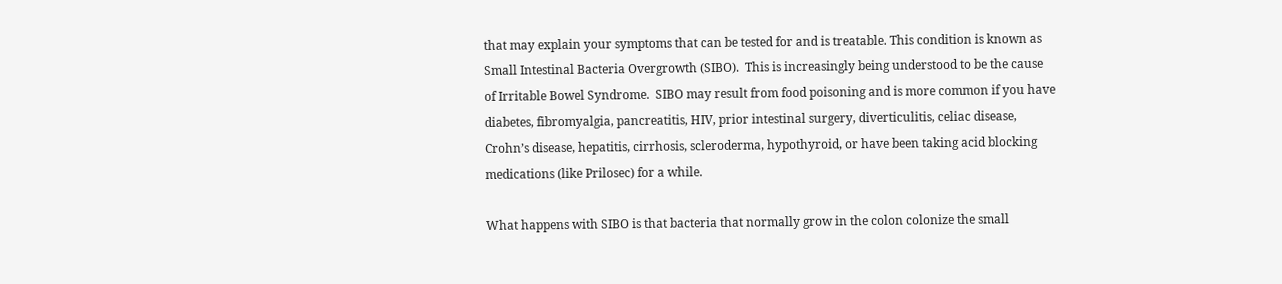that may explain your symptoms that can be tested for and is treatable. This condition is known as Small Intestinal Bacteria Overgrowth (SIBO).  This is increasingly being understood to be the cause of Irritable Bowel Syndrome.  SIBO may result from food poisoning and is more common if you have diabetes, fibromyalgia, pancreatitis, HIV, prior intestinal surgery, diverticulitis, celiac disease, Crohn’s disease, hepatitis, cirrhosis, scleroderma, hypothyroid, or have been taking acid blocking medications (like Prilosec) for a while.

What happens with SIBO is that bacteria that normally grow in the colon colonize the small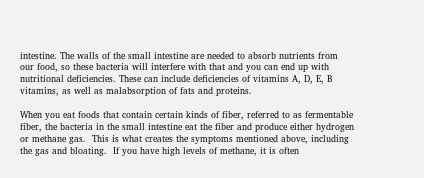intestine. The walls of the small intestine are needed to absorb nutrients from our food, so these bacteria will interfere with that and you can end up with nutritional deficiencies. These can include deficiencies of vitamins A, D, E, B vitamins, as well as malabsorption of fats and proteins.

When you eat foods that contain certain kinds of fiber, referred to as fermentable fiber, the bacteria in the small intestine eat the fiber and produce either hydrogen or methane gas.  This is what creates the symptoms mentioned above, including the gas and bloating.  If you have high levels of methane, it is often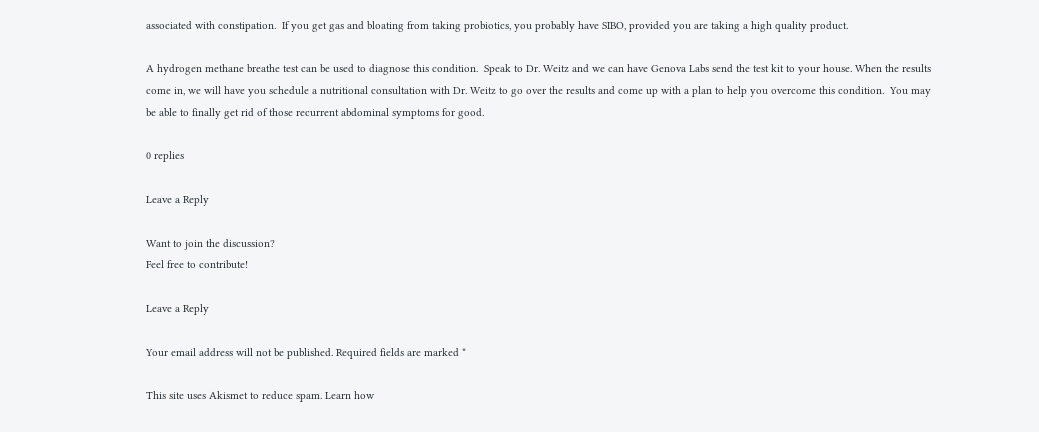associated with constipation.  If you get gas and bloating from taking probiotics, you probably have SIBO, provided you are taking a high quality product.

A hydrogen methane breathe test can be used to diagnose this condition.  Speak to Dr. Weitz and we can have Genova Labs send the test kit to your house. When the results come in, we will have you schedule a nutritional consultation with Dr. Weitz to go over the results and come up with a plan to help you overcome this condition.  You may be able to finally get rid of those recurrent abdominal symptoms for good.

0 replies

Leave a Reply

Want to join the discussion?
Feel free to contribute!

Leave a Reply

Your email address will not be published. Required fields are marked *

This site uses Akismet to reduce spam. Learn how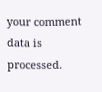your comment data is processed.